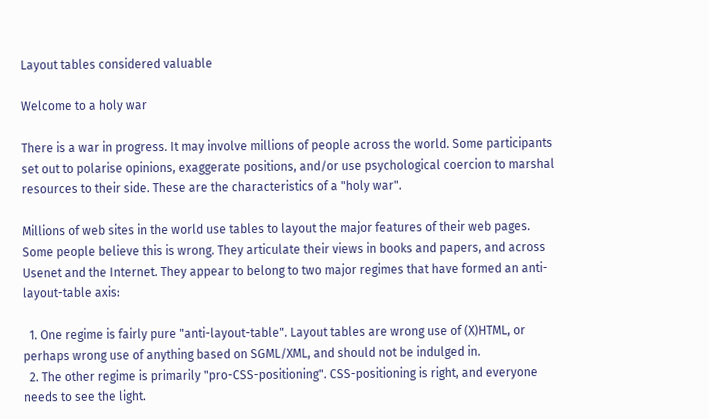Layout tables considered valuable

Welcome to a holy war

There is a war in progress. It may involve millions of people across the world. Some participants set out to polarise opinions, exaggerate positions, and/or use psychological coercion to marshal resources to their side. These are the characteristics of a "holy war".

Millions of web sites in the world use tables to layout the major features of their web pages. Some people believe this is wrong. They articulate their views in books and papers, and across Usenet and the Internet. They appear to belong to two major regimes that have formed an anti-layout-table axis:

  1. One regime is fairly pure "anti-layout-table". Layout tables are wrong use of (X)HTML, or perhaps wrong use of anything based on SGML/XML, and should not be indulged in.
  2. The other regime is primarily "pro-CSS-positioning". CSS-positioning is right, and everyone needs to see the light.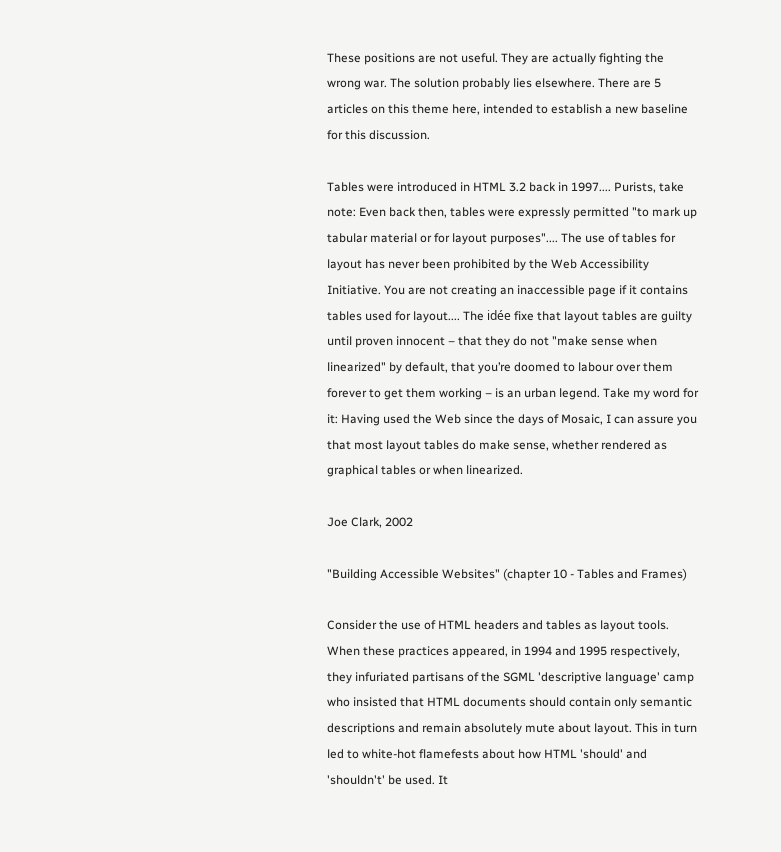These positions are not useful. They are actually fighting the wrong war. The solution probably lies elsewhere. There are 5 articles on this theme here, intended to establish a new baseline for this discussion.

Tables were introduced in HTML 3.2 back in 1997.... Purists, take note: Even back then, tables were expressly permitted "to mark up tabular material or for layout purposes".... The use of tables for layout has never been prohibited by the Web Accessibility Initiative. You are not creating an inaccessible page if it contains tables used for layout.... The idée fixe that layout tables are guilty until proven innocent – that they do not "make sense when linearized" by default, that you’re doomed to labour over them forever to get them working – is an urban legend. Take my word for it: Having used the Web since the days of Mosaic, I can assure you that most layout tables do make sense, whether rendered as graphical tables or when linearized.

Joe Clark, 2002

"Building Accessible Websites" (chapter 10 - Tables and Frames)

Consider the use of HTML headers and tables as layout tools. When these practices appeared, in 1994 and 1995 respectively, they infuriated partisans of the SGML 'descriptive language' camp who insisted that HTML documents should contain only semantic descriptions and remain absolutely mute about layout. This in turn led to white-hot flamefests about how HTML 'should' and 'shouldn't' be used. It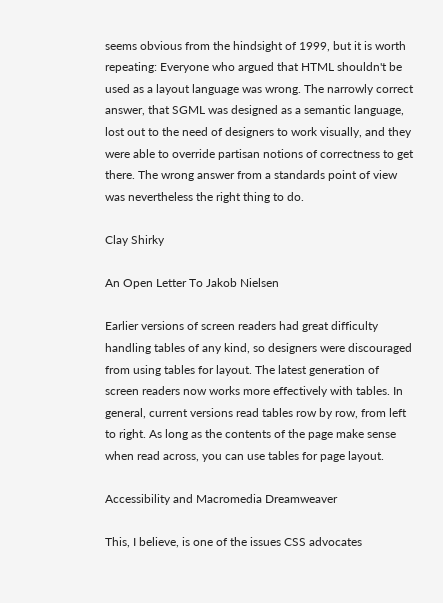seems obvious from the hindsight of 1999, but it is worth repeating: Everyone who argued that HTML shouldn't be used as a layout language was wrong. The narrowly correct answer, that SGML was designed as a semantic language, lost out to the need of designers to work visually, and they were able to override partisan notions of correctness to get there. The wrong answer from a standards point of view was nevertheless the right thing to do.

Clay Shirky

An Open Letter To Jakob Nielsen

Earlier versions of screen readers had great difficulty handling tables of any kind, so designers were discouraged from using tables for layout. The latest generation of screen readers now works more effectively with tables. In general, current versions read tables row by row, from left to right. As long as the contents of the page make sense when read across, you can use tables for page layout.

Accessibility and Macromedia Dreamweaver

This, I believe, is one of the issues CSS advocates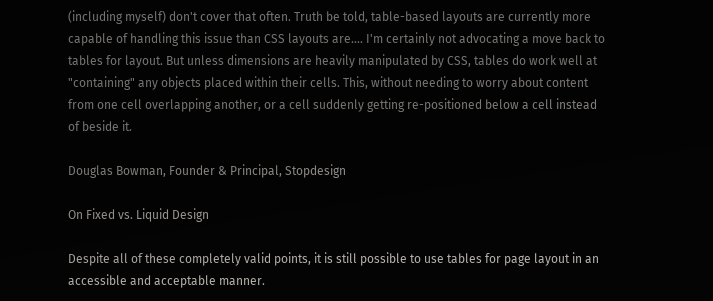(including myself) don't cover that often. Truth be told, table-based layouts are currently more capable of handling this issue than CSS layouts are.... I'm certainly not advocating a move back to tables for layout. But unless dimensions are heavily manipulated by CSS, tables do work well at "containing" any objects placed within their cells. This, without needing to worry about content from one cell overlapping another, or a cell suddenly getting re-positioned below a cell instead of beside it.

Douglas Bowman, Founder & Principal, Stopdesign

On Fixed vs. Liquid Design

Despite all of these completely valid points, it is still possible to use tables for page layout in an accessible and acceptable manner.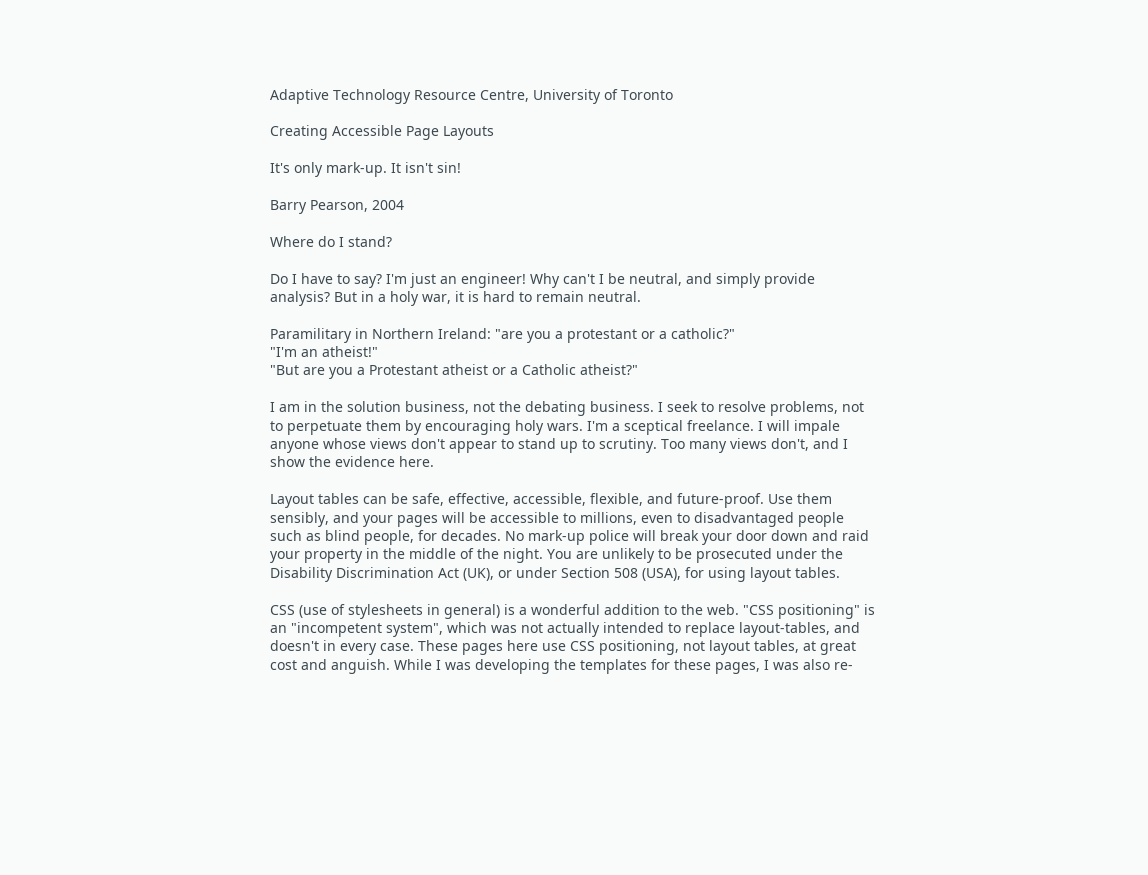Adaptive Technology Resource Centre, University of Toronto

Creating Accessible Page Layouts

It's only mark-up. It isn't sin!

Barry Pearson, 2004

Where do I stand?

Do I have to say? I'm just an engineer! Why can't I be neutral, and simply provide analysis? But in a holy war, it is hard to remain neutral.

Paramilitary in Northern Ireland: "are you a protestant or a catholic?"
"I'm an atheist!"
"But are you a Protestant atheist or a Catholic atheist?"

I am in the solution business, not the debating business. I seek to resolve problems, not to perpetuate them by encouraging holy wars. I'm a sceptical freelance. I will impale anyone whose views don't appear to stand up to scrutiny. Too many views don't, and I show the evidence here.

Layout tables can be safe, effective, accessible, flexible, and future-proof. Use them sensibly, and your pages will be accessible to millions, even to disadvantaged people such as blind people, for decades. No mark-up police will break your door down and raid your property in the middle of the night. You are unlikely to be prosecuted under the Disability Discrimination Act (UK), or under Section 508 (USA), for using layout tables.

CSS (use of stylesheets in general) is a wonderful addition to the web. "CSS positioning" is an "incompetent system", which was not actually intended to replace layout-tables, and doesn't in every case. These pages here use CSS positioning, not layout tables, at great cost and anguish. While I was developing the templates for these pages, I was also re-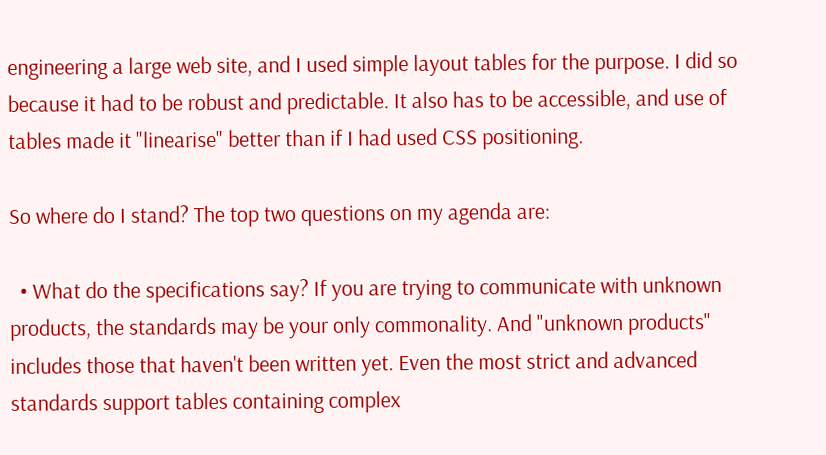engineering a large web site, and I used simple layout tables for the purpose. I did so because it had to be robust and predictable. It also has to be accessible, and use of tables made it "linearise" better than if I had used CSS positioning.

So where do I stand? The top two questions on my agenda are:

  • What do the specifications say? If you are trying to communicate with unknown products, the standards may be your only commonality. And "unknown products" includes those that haven't been written yet. Even the most strict and advanced standards support tables containing complex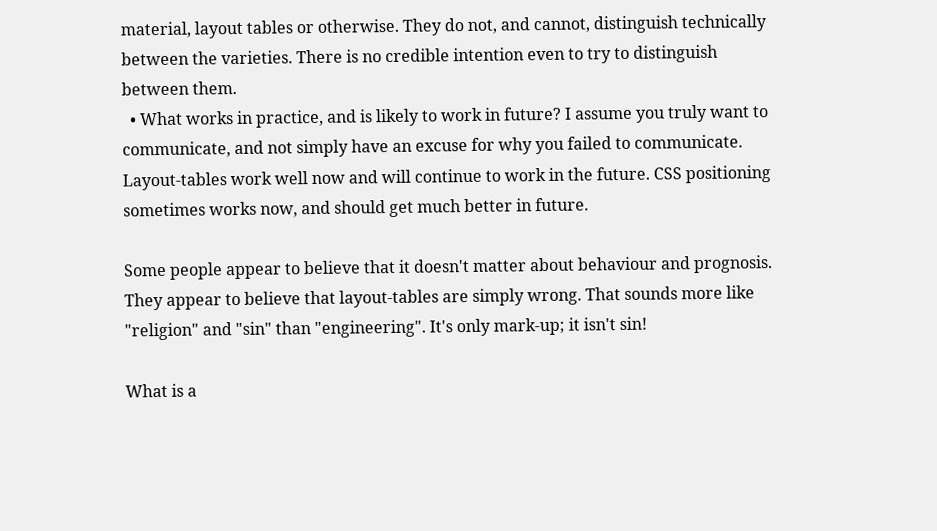material, layout tables or otherwise. They do not, and cannot, distinguish technically between the varieties. There is no credible intention even to try to distinguish between them.
  • What works in practice, and is likely to work in future? I assume you truly want to communicate, and not simply have an excuse for why you failed to communicate. Layout-tables work well now and will continue to work in the future. CSS positioning sometimes works now, and should get much better in future.

Some people appear to believe that it doesn't matter about behaviour and prognosis. They appear to believe that layout-tables are simply wrong. That sounds more like "religion" and "sin" than "engineering". It's only mark-up; it isn't sin!

What is a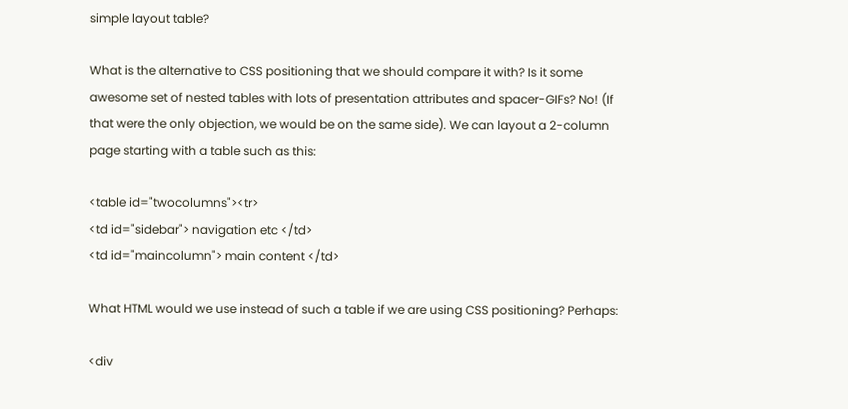simple layout table?

What is the alternative to CSS positioning that we should compare it with? Is it some awesome set of nested tables with lots of presentation attributes and spacer-GIFs? No! (If that were the only objection, we would be on the same side). We can layout a 2-column page starting with a table such as this:

<table id="twocolumns"><tr>
<td id="sidebar"> navigation etc </td>
<td id="maincolumn"> main content </td>

What HTML would we use instead of such a table if we are using CSS positioning? Perhaps:

<div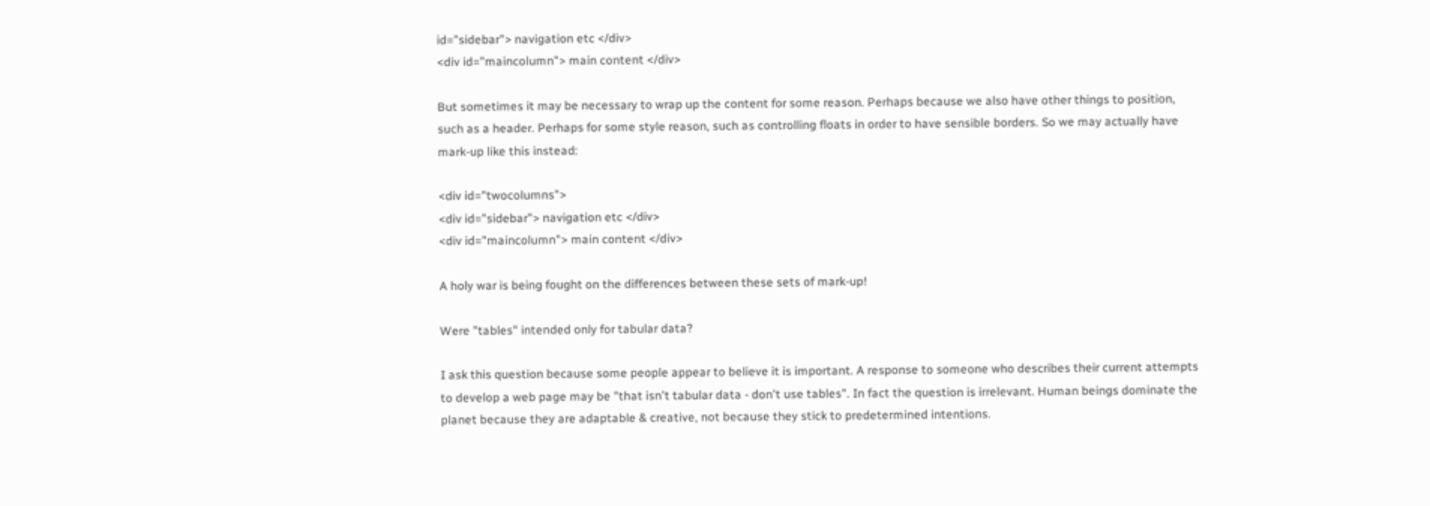id="sidebar"> navigation etc </div>
<div id="maincolumn"> main content </div>

But sometimes it may be necessary to wrap up the content for some reason. Perhaps because we also have other things to position, such as a header. Perhaps for some style reason, such as controlling floats in order to have sensible borders. So we may actually have mark-up like this instead:

<div id="twocolumns">
<div id="sidebar"> navigation etc </div>
<div id="maincolumn"> main content </div>

A holy war is being fought on the differences between these sets of mark-up!

Were "tables" intended only for tabular data?

I ask this question because some people appear to believe it is important. A response to someone who describes their current attempts to develop a web page may be "that isn't tabular data - don't use tables". In fact the question is irrelevant. Human beings dominate the planet because they are adaptable & creative, not because they stick to predetermined intentions.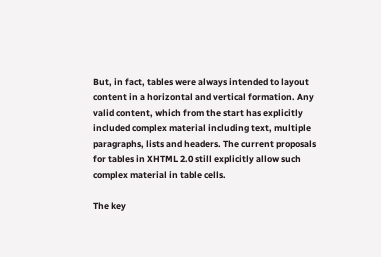But, in fact, tables were always intended to layout content in a horizontal and vertical formation. Any valid content, which from the start has explicitly included complex material including text, multiple paragraphs, lists and headers. The current proposals for tables in XHTML 2.0 still explicitly allow such complex material in table cells.

The key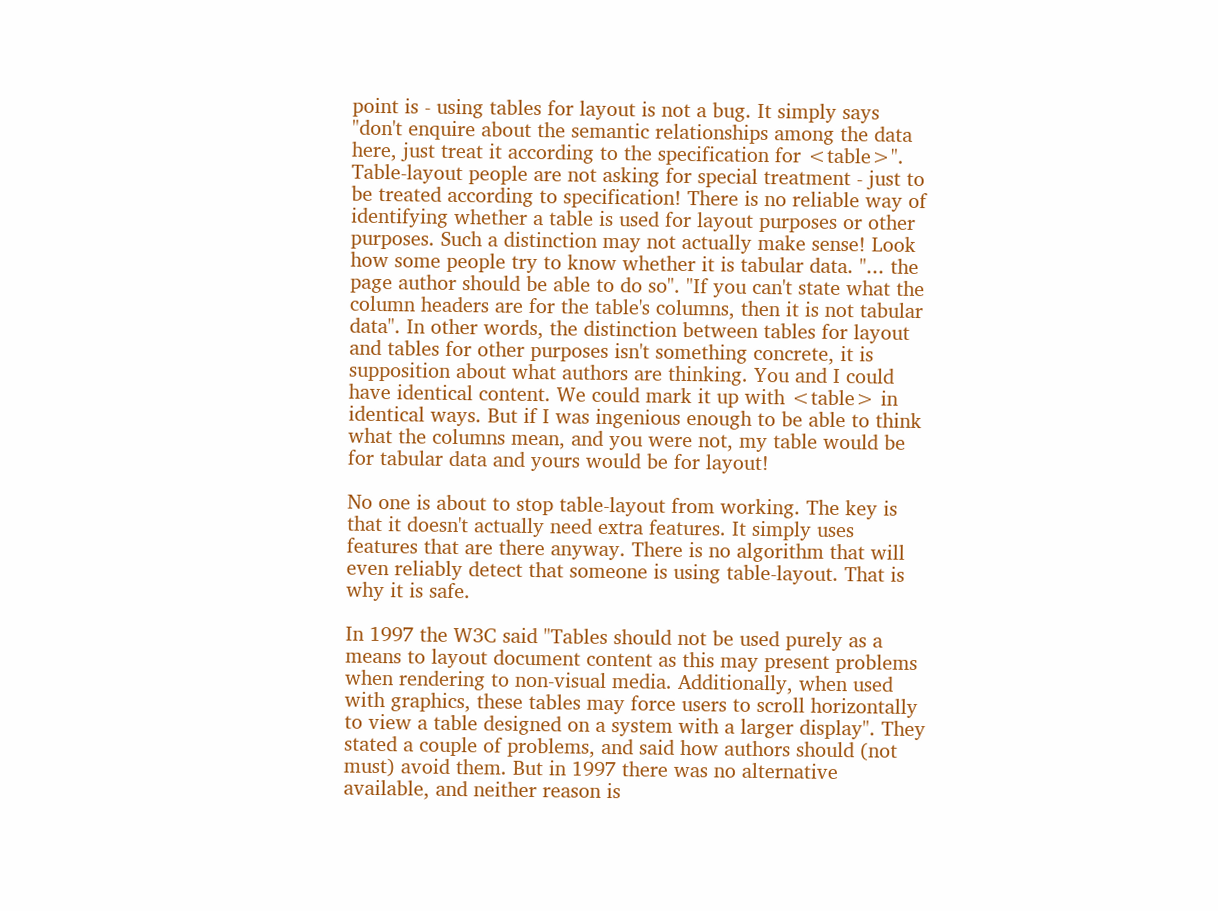point is - using tables for layout is not a bug. It simply says "don't enquire about the semantic relationships among the data here, just treat it according to the specification for <table>". Table-layout people are not asking for special treatment - just to be treated according to specification! There is no reliable way of identifying whether a table is used for layout purposes or other purposes. Such a distinction may not actually make sense! Look how some people try to know whether it is tabular data. "... the page author should be able to do so". "If you can't state what the column headers are for the table's columns, then it is not tabular data". In other words, the distinction between tables for layout and tables for other purposes isn't something concrete, it is supposition about what authors are thinking. You and I could have identical content. We could mark it up with <table> in identical ways. But if I was ingenious enough to be able to think what the columns mean, and you were not, my table would be for tabular data and yours would be for layout!

No one is about to stop table-layout from working. The key is that it doesn't actually need extra features. It simply uses features that are there anyway. There is no algorithm that will even reliably detect that someone is using table-layout. That is why it is safe.

In 1997 the W3C said "Tables should not be used purely as a means to layout document content as this may present problems when rendering to non-visual media. Additionally, when used with graphics, these tables may force users to scroll horizontally to view a table designed on a system with a larger display". They stated a couple of problems, and said how authors should (not must) avoid them. But in 1997 there was no alternative available, and neither reason is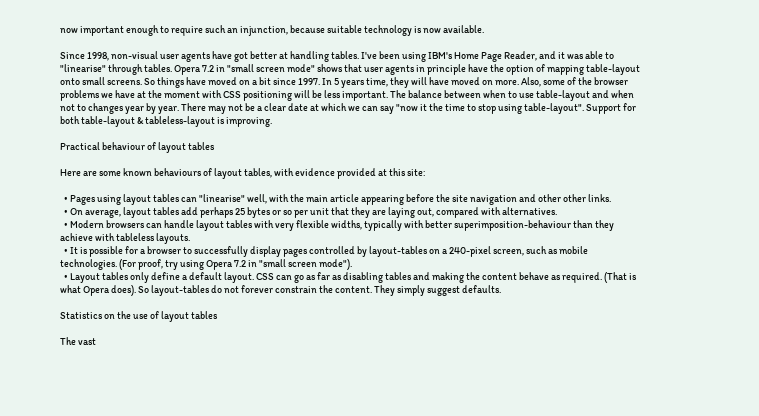now important enough to require such an injunction, because suitable technology is now available.

Since 1998, non-visual user agents have got better at handling tables. I've been using IBM's Home Page Reader, and it was able to "linearise" through tables. Opera 7.2 in "small screen mode" shows that user agents in principle have the option of mapping table-layout onto small screens. So things have moved on a bit since 1997. In 5 years time, they will have moved on more. Also, some of the browser problems we have at the moment with CSS positioning will be less important. The balance between when to use table-layout and when not to changes year by year. There may not be a clear date at which we can say "now it the time to stop using table-layout". Support for both table-layout & tableless-layout is improving.

Practical behaviour of layout tables

Here are some known behaviours of layout tables, with evidence provided at this site:

  • Pages using layout tables can "linearise" well, with the main article appearing before the site navigation and other other links.
  • On average, layout tables add perhaps 25 bytes or so per unit that they are laying out, compared with alternatives.
  • Modern browsers can handle layout tables with very flexible widths, typically with better superimposition-behaviour than they achieve with tableless layouts.
  • It is possible for a browser to successfully display pages controlled by layout-tables on a 240-pixel screen, such as mobile technologies. (For proof, try using Opera 7.2 in "small screen mode").
  • Layout tables only define a default layout. CSS can go as far as disabling tables and making the content behave as required. (That is what Opera does). So layout-tables do not forever constrain the content. They simply suggest defaults.

Statistics on the use of layout tables

The vast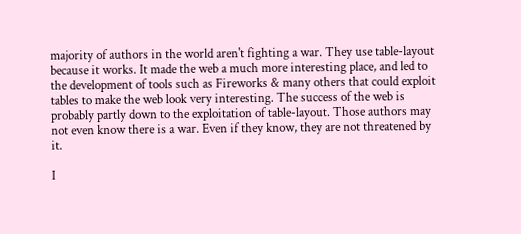majority of authors in the world aren't fighting a war. They use table-layout because it works. It made the web a much more interesting place, and led to the development of tools such as Fireworks & many others that could exploit tables to make the web look very interesting. The success of the web is probably partly down to the exploitation of table-layout. Those authors may not even know there is a war. Even if they know, they are not threatened by it.

I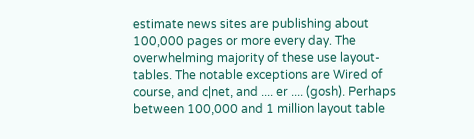estimate news sites are publishing about 100,000 pages or more every day. The overwhelming majority of these use layout-tables. The notable exceptions are Wired of course, and c|net, and .... er .... (gosh). Perhaps between 100,000 and 1 million layout table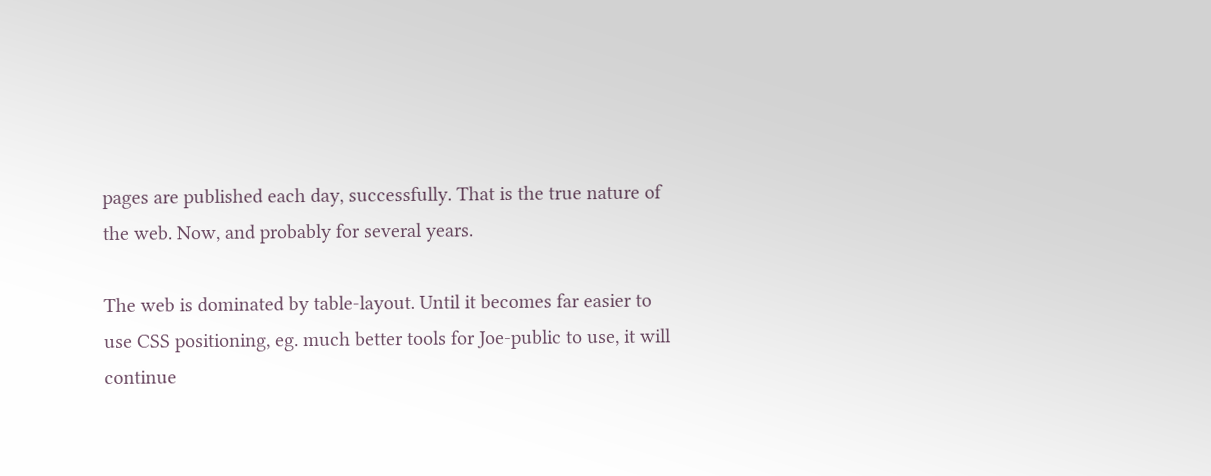pages are published each day, successfully. That is the true nature of the web. Now, and probably for several years.

The web is dominated by table-layout. Until it becomes far easier to use CSS positioning, eg. much better tools for Joe-public to use, it will continue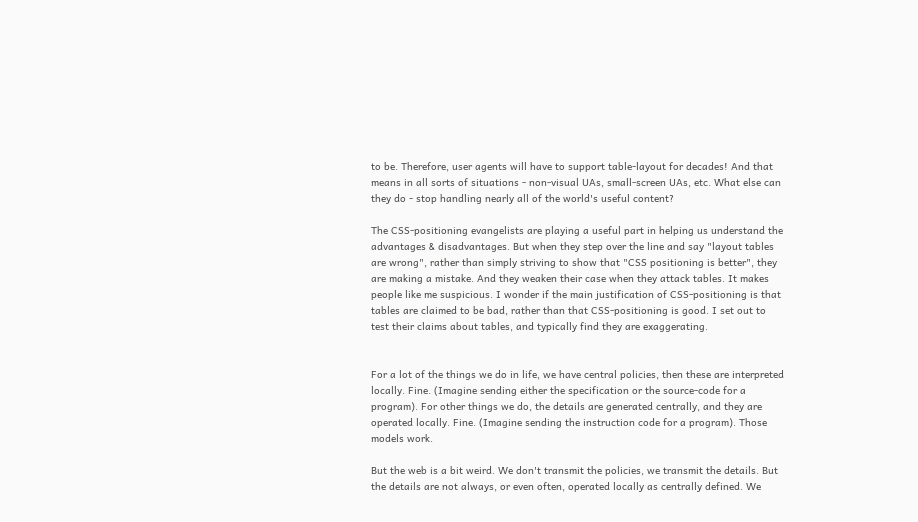to be. Therefore, user agents will have to support table-layout for decades! And that means in all sorts of situations - non-visual UAs, small-screen UAs, etc. What else can they do - stop handling nearly all of the world's useful content?

The CSS-positioning evangelists are playing a useful part in helping us understand the advantages & disadvantages. But when they step over the line and say "layout tables are wrong", rather than simply striving to show that "CSS positioning is better", they are making a mistake. And they weaken their case when they attack tables. It makes people like me suspicious. I wonder if the main justification of CSS-positioning is that tables are claimed to be bad, rather than that CSS-positioning is good. I set out to test their claims about tables, and typically find they are exaggerating.


For a lot of the things we do in life, we have central policies, then these are interpreted locally. Fine. (Imagine sending either the specification or the source-code for a program). For other things we do, the details are generated centrally, and they are operated locally. Fine. (Imagine sending the instruction code for a program). Those models work.

But the web is a bit weird. We don't transmit the policies, we transmit the details. But the details are not always, or even often, operated locally as centrally defined. We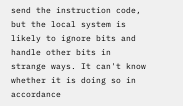send the instruction code, but the local system is likely to ignore bits and handle other bits in strange ways. It can't know whether it is doing so in accordance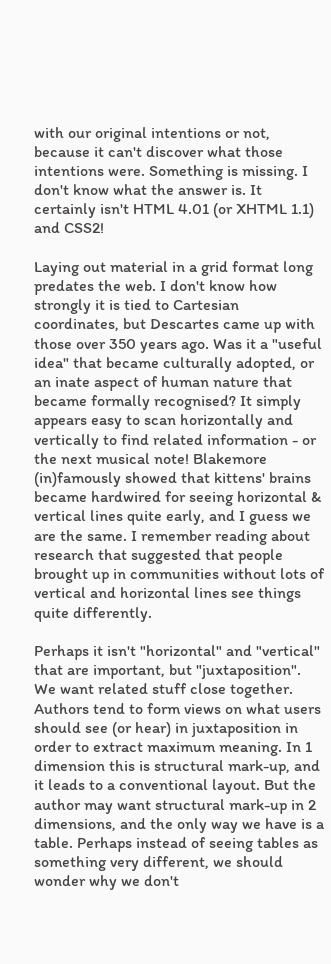with our original intentions or not, because it can't discover what those intentions were. Something is missing. I don't know what the answer is. It certainly isn't HTML 4.01 (or XHTML 1.1) and CSS2!

Laying out material in a grid format long predates the web. I don't know how strongly it is tied to Cartesian coordinates, but Descartes came up with those over 350 years ago. Was it a "useful idea" that became culturally adopted, or an inate aspect of human nature that became formally recognised? It simply appears easy to scan horizontally and vertically to find related information - or the next musical note! Blakemore (in)famously showed that kittens' brains became hardwired for seeing horizontal & vertical lines quite early, and I guess we are the same. I remember reading about research that suggested that people brought up in communities without lots of vertical and horizontal lines see things quite differently.

Perhaps it isn't "horizontal" and "vertical" that are important, but "juxtaposition". We want related stuff close together. Authors tend to form views on what users should see (or hear) in juxtaposition in order to extract maximum meaning. In 1 dimension this is structural mark-up, and it leads to a conventional layout. But the author may want structural mark-up in 2 dimensions, and the only way we have is a table. Perhaps instead of seeing tables as something very different, we should wonder why we don't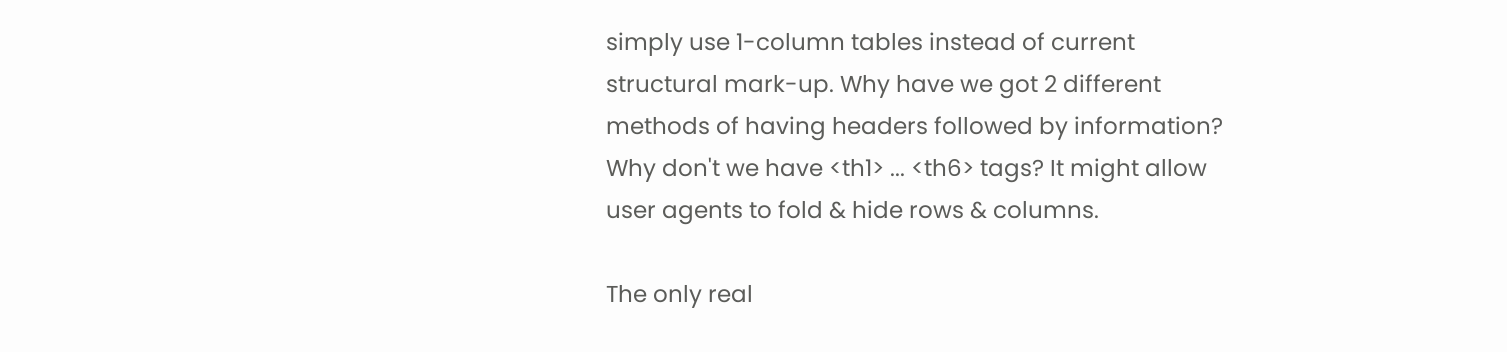simply use 1-column tables instead of current structural mark-up. Why have we got 2 different methods of having headers followed by information? Why don't we have <th1> ... <th6> tags? It might allow user agents to fold & hide rows & columns.

The only real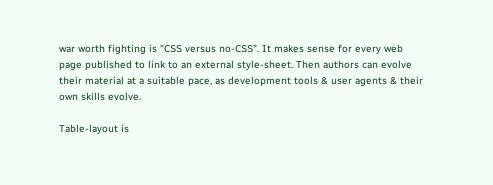war worth fighting is "CSS versus no-CSS". It makes sense for every web page published to link to an external style-sheet. Then authors can evolve their material at a suitable pace, as development tools & user agents & their own skills evolve.

Table-layout is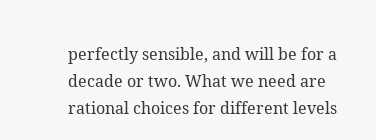perfectly sensible, and will be for a decade or two. What we need are rational choices for different levels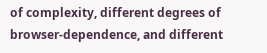of complexity, different degrees of browser-dependence, and different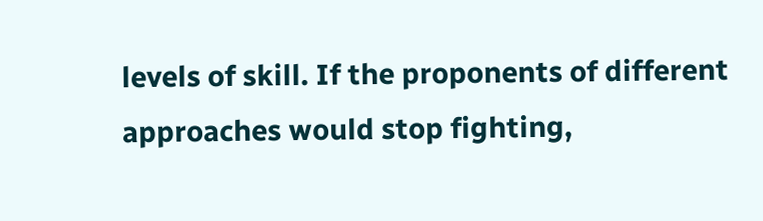levels of skill. If the proponents of different approaches would stop fighting,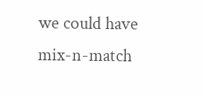we could have mix-n-match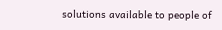solutions available to people of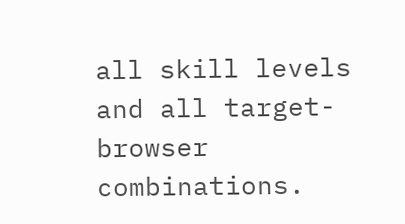all skill levels and all target-browser combinations.